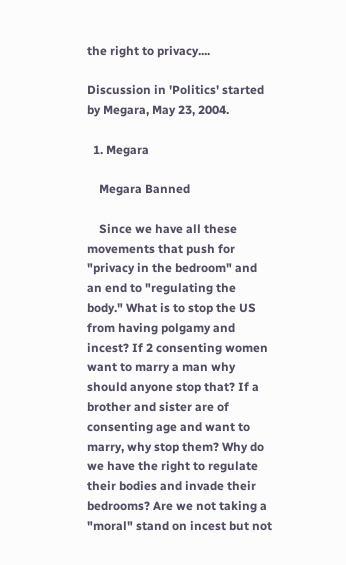the right to privacy....

Discussion in 'Politics' started by Megara, May 23, 2004.

  1. Megara

    Megara Banned

    Since we have all these movements that push for "privacy in the bedroom" and an end to "regulating the body." What is to stop the US from having polgamy and incest? If 2 consenting women want to marry a man why should anyone stop that? If a brother and sister are of consenting age and want to marry, why stop them? Why do we have the right to regulate their bodies and invade their bedrooms? Are we not taking a "moral" stand on incest but not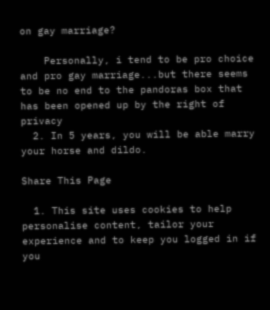on gay marriage?

    Personally, i tend to be pro choice and pro gay marriage...but there seems to be no end to the pandoras box that has been opened up by the right of privacy
  2. In 5 years, you will be able marry your horse and dildo.

Share This Page

  1. This site uses cookies to help personalise content, tailor your experience and to keep you logged in if you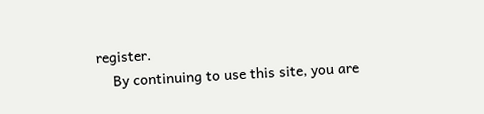register.
    By continuing to use this site, you are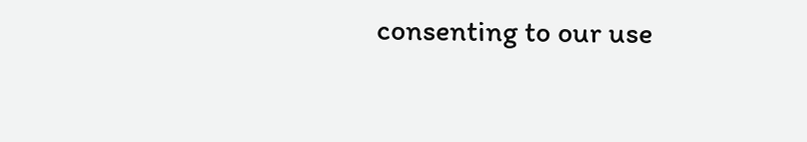consenting to our use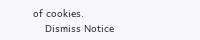of cookies.
    Dismiss Notice